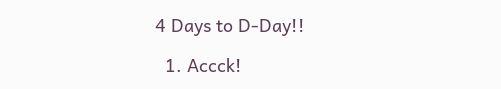4 Days to D-Day!!

  1. Accck!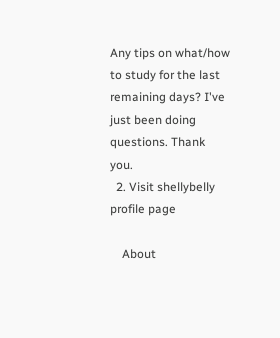Any tips on what/how to study for the last remaining days? I've just been doing questions. Thank you.
  2. Visit shellybelly profile page

    About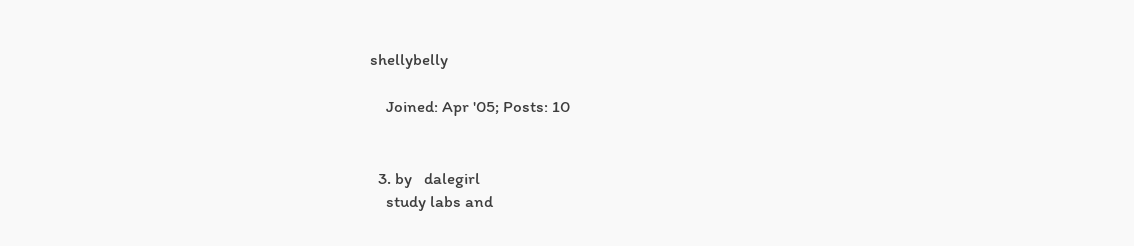shellybelly

    Joined: Apr '05; Posts: 10


  3. by   dalegirl
    study labs and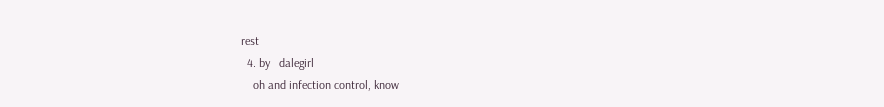rest
  4. by   dalegirl
    oh and infection control, know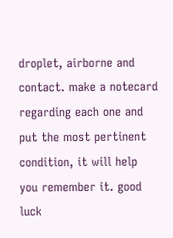droplet, airborne and contact. make a notecard regarding each one and put the most pertinent condition, it will help you remember it. good luck